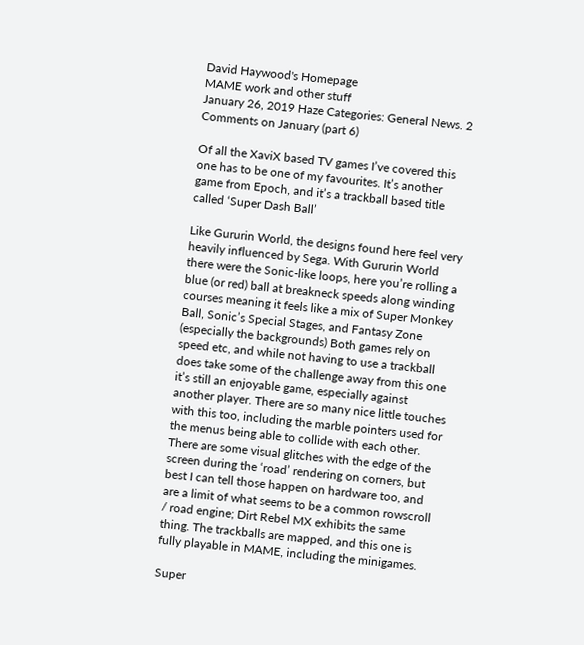David Haywood's Homepage
MAME work and other stuff
January 26, 2019 Haze Categories: General News. 2 Comments on January (part 6)

Of all the XaviX based TV games I’ve covered this one has to be one of my favourites. It’s another game from Epoch, and it’s a trackball based title called ‘Super Dash Ball’

Like Gururin World, the designs found here feel very heavily influenced by Sega. With Gururin World there were the Sonic-like loops, here you’re rolling a blue (or red) ball at breakneck speeds along winding courses meaning it feels like a mix of Super Monkey Ball, Sonic’s Special Stages, and Fantasy Zone (especially the backgrounds) Both games rely on speed etc, and while not having to use a trackball does take some of the challenge away from this one it’s still an enjoyable game, especially against another player. There are so many nice little touches with this too, including the marble pointers used for the menus being able to collide with each other. There are some visual glitches with the edge of the screen during the ‘road’ rendering on corners, but best I can tell those happen on hardware too, and are a limit of what seems to be a common rowscroll / road engine; Dirt Rebel MX exhibits the same thing. The trackballs are mapped, and this one is fully playable in MAME, including the minigames.

Super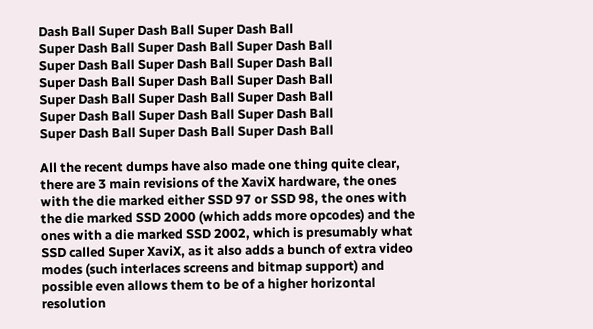Dash Ball Super Dash Ball Super Dash Ball
Super Dash Ball Super Dash Ball Super Dash Ball
Super Dash Ball Super Dash Ball Super Dash Ball
Super Dash Ball Super Dash Ball Super Dash Ball
Super Dash Ball Super Dash Ball Super Dash Ball
Super Dash Ball Super Dash Ball Super Dash Ball
Super Dash Ball Super Dash Ball Super Dash Ball

All the recent dumps have also made one thing quite clear, there are 3 main revisions of the XaviX hardware, the ones with the die marked either SSD 97 or SSD 98, the ones with the die marked SSD 2000 (which adds more opcodes) and the ones with a die marked SSD 2002, which is presumably what SSD called Super XaviX, as it also adds a bunch of extra video modes (such interlaces screens and bitmap support) and possible even allows them to be of a higher horizontal resolution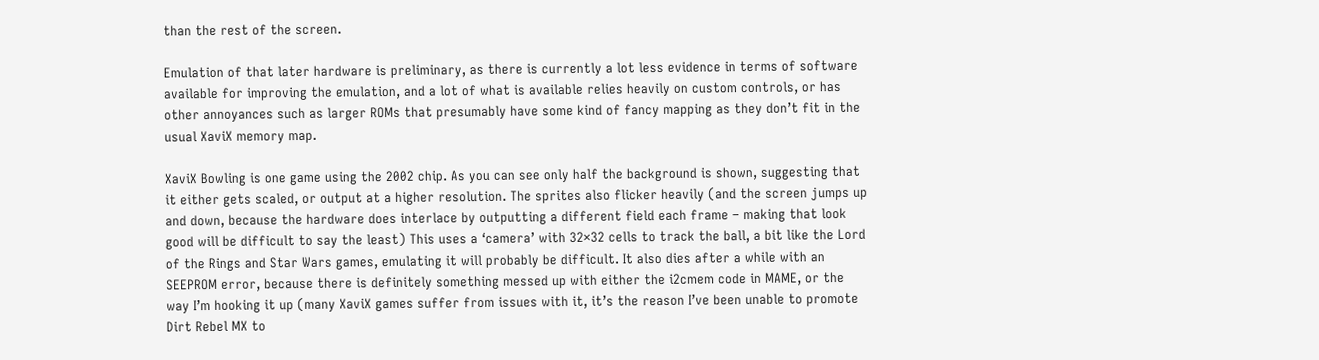than the rest of the screen.

Emulation of that later hardware is preliminary, as there is currently a lot less evidence in terms of software available for improving the emulation, and a lot of what is available relies heavily on custom controls, or has other annoyances such as larger ROMs that presumably have some kind of fancy mapping as they don’t fit in the usual XaviX memory map.

XaviX Bowling is one game using the 2002 chip. As you can see only half the background is shown, suggesting that it either gets scaled, or output at a higher resolution. The sprites also flicker heavily (and the screen jumps up and down, because the hardware does interlace by outputting a different field each frame – making that look good will be difficult to say the least) This uses a ‘camera’ with 32×32 cells to track the ball, a bit like the Lord of the Rings and Star Wars games, emulating it will probably be difficult. It also dies after a while with an SEEPROM error, because there is definitely something messed up with either the i2cmem code in MAME, or the way I’m hooking it up (many XaviX games suffer from issues with it, it’s the reason I’ve been unable to promote Dirt Rebel MX to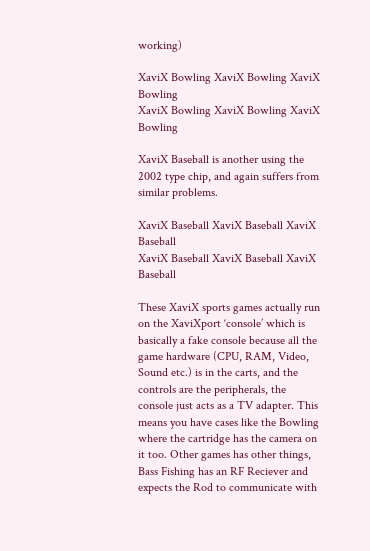working)

XaviX Bowling XaviX Bowling XaviX Bowling
XaviX Bowling XaviX Bowling XaviX Bowling

XaviX Baseball is another using the 2002 type chip, and again suffers from similar problems.

XaviX Baseball XaviX Baseball XaviX Baseball
XaviX Baseball XaviX Baseball XaviX Baseball

These XaviX sports games actually run on the XaviXport ‘console’ which is basically a fake console because all the game hardware (CPU, RAM, Video, Sound etc.) is in the carts, and the controls are the peripherals, the console just acts as a TV adapter. This means you have cases like the Bowling where the cartridge has the camera on it too. Other games has other things, Bass Fishing has an RF Reciever and expects the Rod to communicate with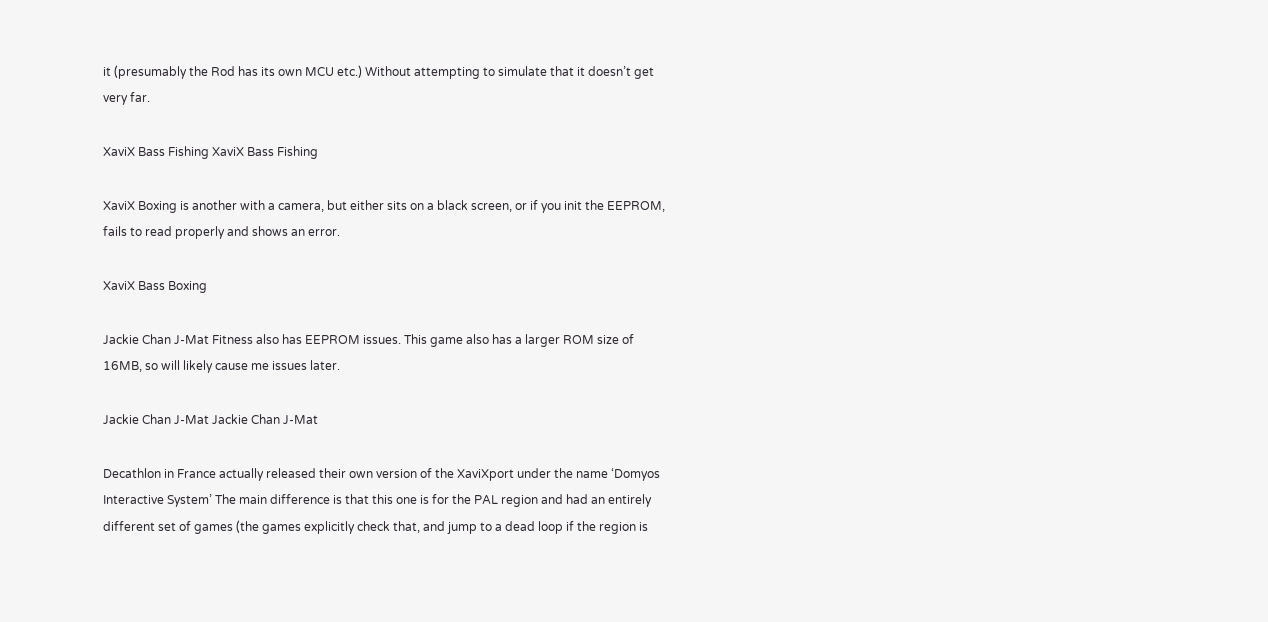it (presumably the Rod has its own MCU etc.) Without attempting to simulate that it doesn’t get very far.

XaviX Bass Fishing XaviX Bass Fishing

XaviX Boxing is another with a camera, but either sits on a black screen, or if you init the EEPROM, fails to read properly and shows an error.

XaviX Bass Boxing

Jackie Chan J-Mat Fitness also has EEPROM issues. This game also has a larger ROM size of 16MB, so will likely cause me issues later.

Jackie Chan J-Mat Jackie Chan J-Mat

Decathlon in France actually released their own version of the XaviXport under the name ‘Domyos Interactive System’ The main difference is that this one is for the PAL region and had an entirely different set of games (the games explicitly check that, and jump to a dead loop if the region is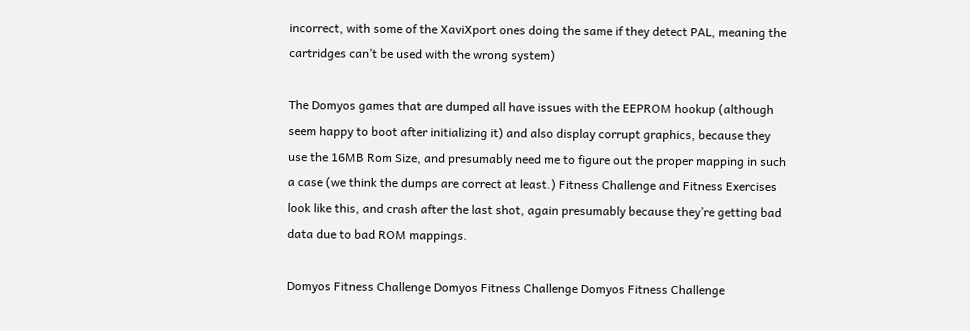incorrect, with some of the XaviXport ones doing the same if they detect PAL, meaning the cartridges can’t be used with the wrong system)

The Domyos games that are dumped all have issues with the EEPROM hookup (although seem happy to boot after initializing it) and also display corrupt graphics, because they use the 16MB Rom Size, and presumably need me to figure out the proper mapping in such a case (we think the dumps are correct at least.) Fitness Challenge and Fitness Exercises look like this, and crash after the last shot, again presumably because they’re getting bad data due to bad ROM mappings.

Domyos Fitness Challenge Domyos Fitness Challenge Domyos Fitness Challenge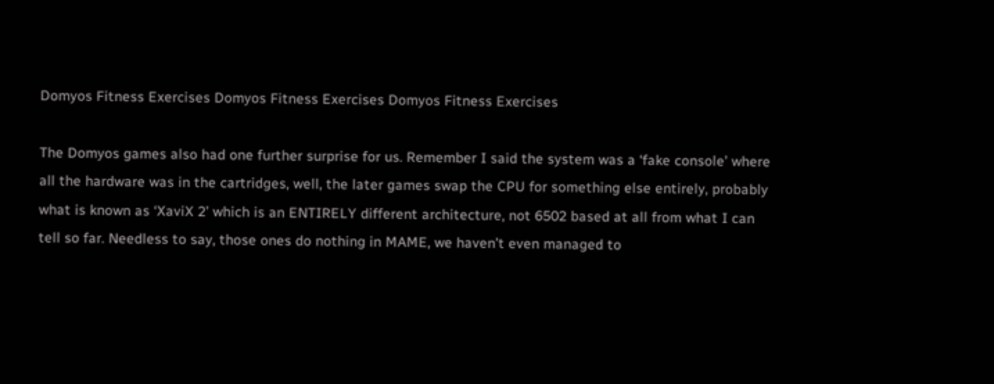Domyos Fitness Exercises Domyos Fitness Exercises Domyos Fitness Exercises

The Domyos games also had one further surprise for us. Remember I said the system was a ‘fake console’ where all the hardware was in the cartridges, well, the later games swap the CPU for something else entirely, probably what is known as ‘XaviX 2’ which is an ENTIRELY different architecture, not 6502 based at all from what I can tell so far. Needless to say, those ones do nothing in MAME, we haven’t even managed to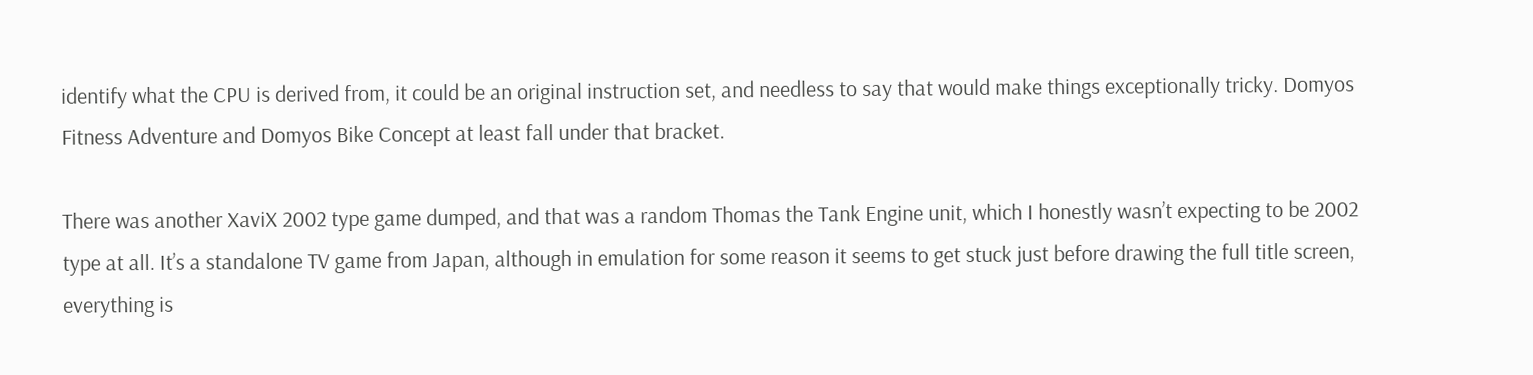identify what the CPU is derived from, it could be an original instruction set, and needless to say that would make things exceptionally tricky. Domyos Fitness Adventure and Domyos Bike Concept at least fall under that bracket.

There was another XaviX 2002 type game dumped, and that was a random Thomas the Tank Engine unit, which I honestly wasn’t expecting to be 2002 type at all. It’s a standalone TV game from Japan, although in emulation for some reason it seems to get stuck just before drawing the full title screen, everything is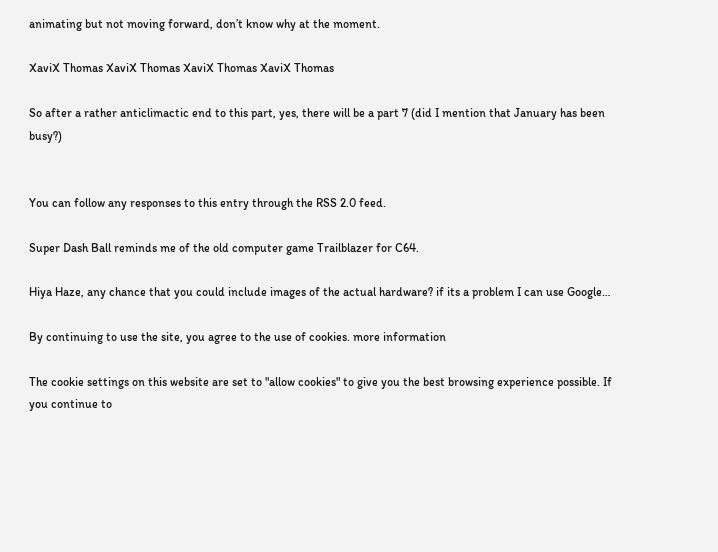animating but not moving forward, don’t know why at the moment.

XaviX Thomas XaviX Thomas XaviX Thomas XaviX Thomas

So after a rather anticlimactic end to this part, yes, there will be a part 7 (did I mention that January has been busy?)


You can follow any responses to this entry through the RSS 2.0 feed.

Super Dash Ball reminds me of the old computer game Trailblazer for C64.

Hiya Haze, any chance that you could include images of the actual hardware? if its a problem I can use Google…

By continuing to use the site, you agree to the use of cookies. more information

The cookie settings on this website are set to "allow cookies" to give you the best browsing experience possible. If you continue to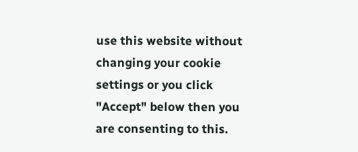use this website without changing your cookie settings or you click "Accept" below then you are consenting to this.